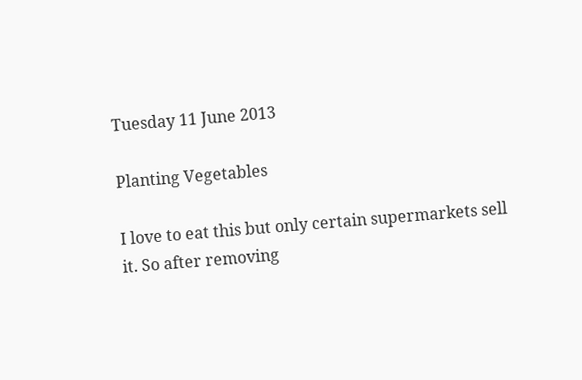Tuesday 11 June 2013

Planting Vegetables

I love to eat this but only certain supermarkets sell it. So after removing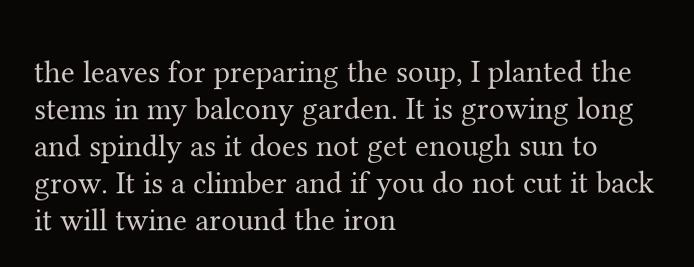the leaves for preparing the soup, I planted the stems in my balcony garden. It is growing long and spindly as it does not get enough sun to grow. It is a climber and if you do not cut it back it will twine around the iron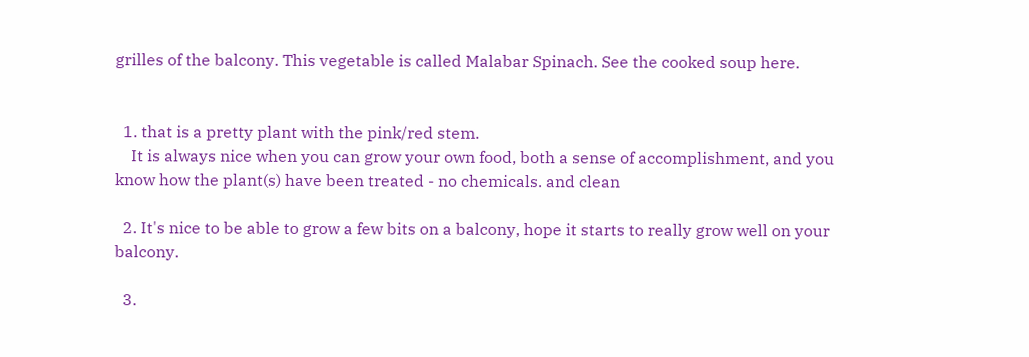grilles of the balcony. This vegetable is called Malabar Spinach. See the cooked soup here.


  1. that is a pretty plant with the pink/red stem.
    It is always nice when you can grow your own food, both a sense of accomplishment, and you know how the plant(s) have been treated - no chemicals. and clean

  2. It's nice to be able to grow a few bits on a balcony, hope it starts to really grow well on your balcony.

  3.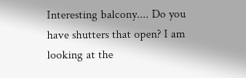Interesting balcony.... Do you have shutters that open? I am looking at the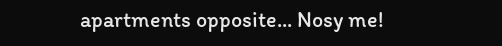apartments opposite... Nosy me!